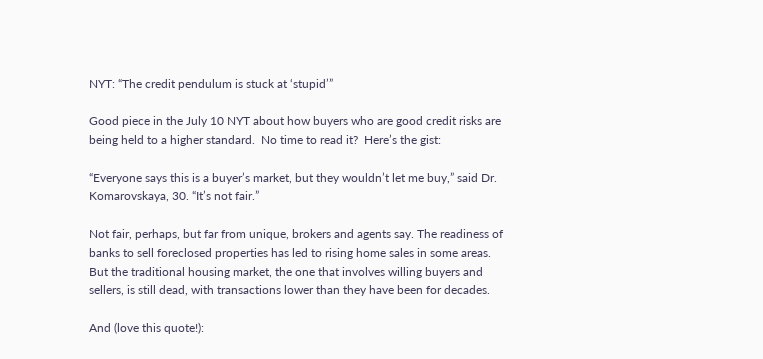NYT: “The credit pendulum is stuck at ‘stupid’”

Good piece in the July 10 NYT about how buyers who are good credit risks are being held to a higher standard.  No time to read it?  Here’s the gist:

“Everyone says this is a buyer’s market, but they wouldn’t let me buy,” said Dr. Komarovskaya, 30. “It’s not fair.”

Not fair, perhaps, but far from unique, brokers and agents say. The readiness of banks to sell foreclosed properties has led to rising home sales in some areas. But the traditional housing market, the one that involves willing buyers and sellers, is still dead, with transactions lower than they have been for decades.

And (love this quote!):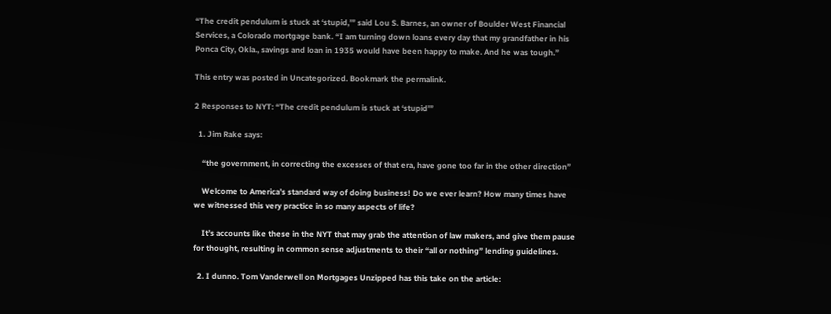“The credit pendulum is stuck at ‘stupid,’” said Lou S. Barnes, an owner of Boulder West Financial Services, a Colorado mortgage bank. “I am turning down loans every day that my grandfather in his Ponca City, Okla., savings and loan in 1935 would have been happy to make. And he was tough.”

This entry was posted in Uncategorized. Bookmark the permalink.

2 Responses to NYT: “The credit pendulum is stuck at ‘stupid’”

  1. Jim Rake says:

    “the government, in correcting the excesses of that era, have gone too far in the other direction”

    Welcome to America’s standard way of doing business! Do we ever learn? How many times have we witnessed this very practice in so many aspects of life?

    It’s accounts like these in the NYT that may grab the attention of law makers, and give them pause for thought, resulting in common sense adjustments to their “all or nothing” lending guidelines.

  2. I dunno. Tom Vanderwell on Mortgages Unzipped has this take on the article: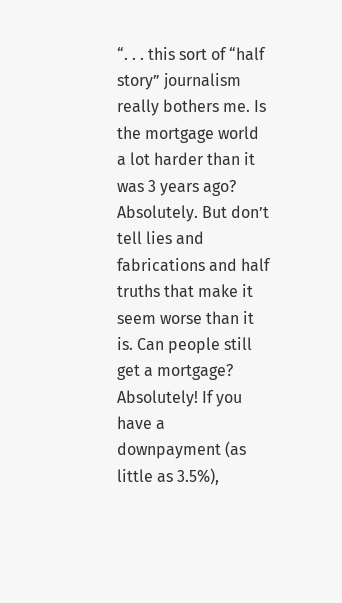“. . . this sort of “half story” journalism really bothers me. Is the mortgage world a lot harder than it was 3 years ago? Absolutely. But don’t tell lies and fabrications and half truths that make it seem worse than it is. Can people still get a mortgage? Absolutely! If you have a downpayment (as little as 3.5%),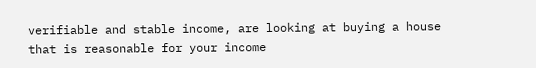verifiable and stable income, are looking at buying a house that is reasonable for your income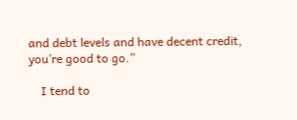and debt levels and have decent credit, you’re good to go.”

    I tend to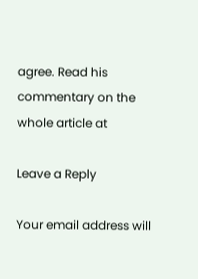agree. Read his commentary on the whole article at

Leave a Reply

Your email address will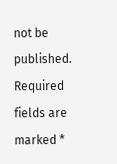not be published. Required fields are marked *